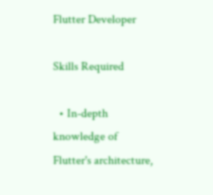Flutter Developer

Skills Required

  • In-depth knowledge of Flutter's architecture,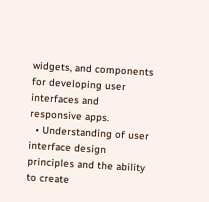widgets, and components for developing user interfaces and responsive apps.
  • Understanding of user interface design principles and the ability to create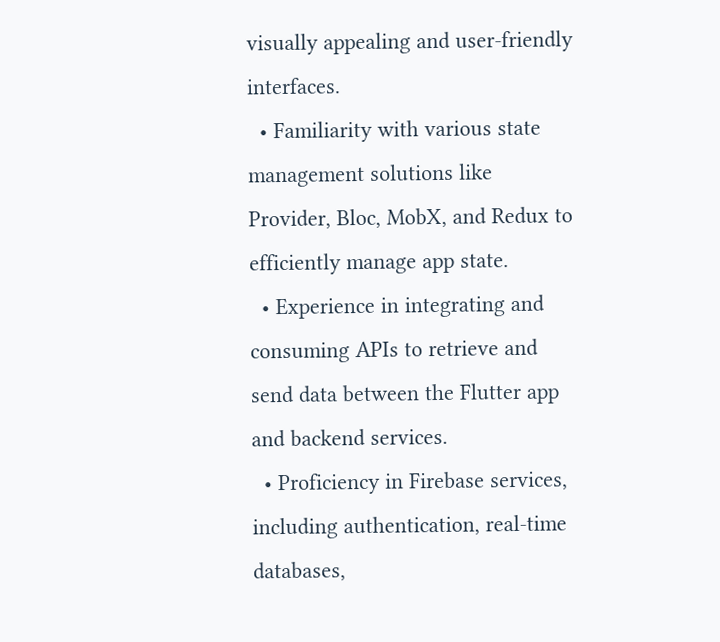visually appealing and user-friendly interfaces.
  • Familiarity with various state management solutions like Provider, Bloc, MobX, and Redux to efficiently manage app state.
  • Experience in integrating and consuming APIs to retrieve and send data between the Flutter app and backend services.
  • Proficiency in Firebase services, including authentication, real-time databases,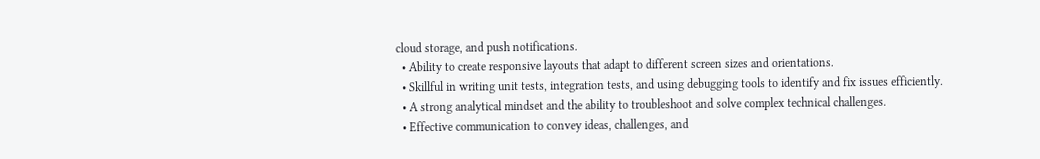cloud storage, and push notifications.
  • Ability to create responsive layouts that adapt to different screen sizes and orientations.
  • Skillful in writing unit tests, integration tests, and using debugging tools to identify and fix issues efficiently.
  • A strong analytical mindset and the ability to troubleshoot and solve complex technical challenges.
  • Effective communication to convey ideas, challenges, and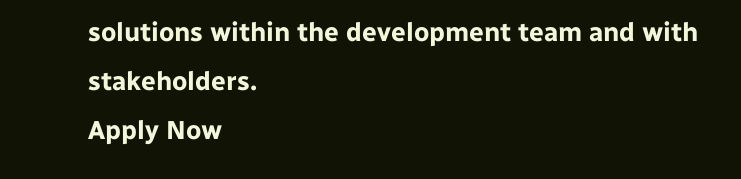solutions within the development team and with stakeholders.
Apply Now